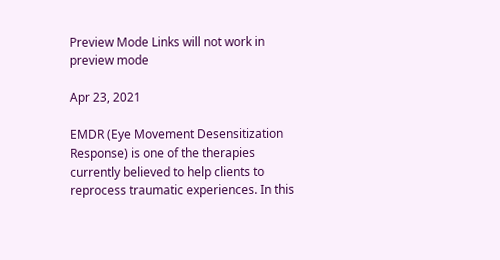Preview Mode Links will not work in preview mode

Apr 23, 2021

EMDR (Eye Movement Desensitization Response) is one of the therapies currently believed to help clients to reprocess traumatic experiences. In this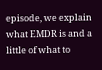episode, we explain what EMDR is and a little of what to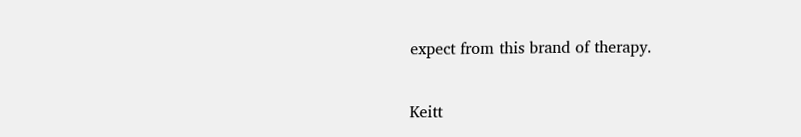expect from this brand of therapy.


Keitt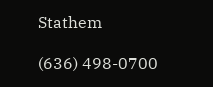Stathem

(636) 498-0700